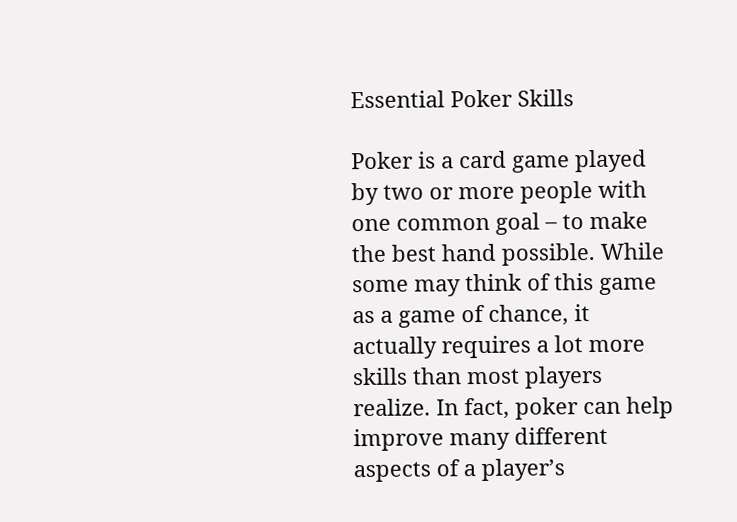Essential Poker Skills

Poker is a card game played by two or more people with one common goal – to make the best hand possible. While some may think of this game as a game of chance, it actually requires a lot more skills than most players realize. In fact, poker can help improve many different aspects of a player’s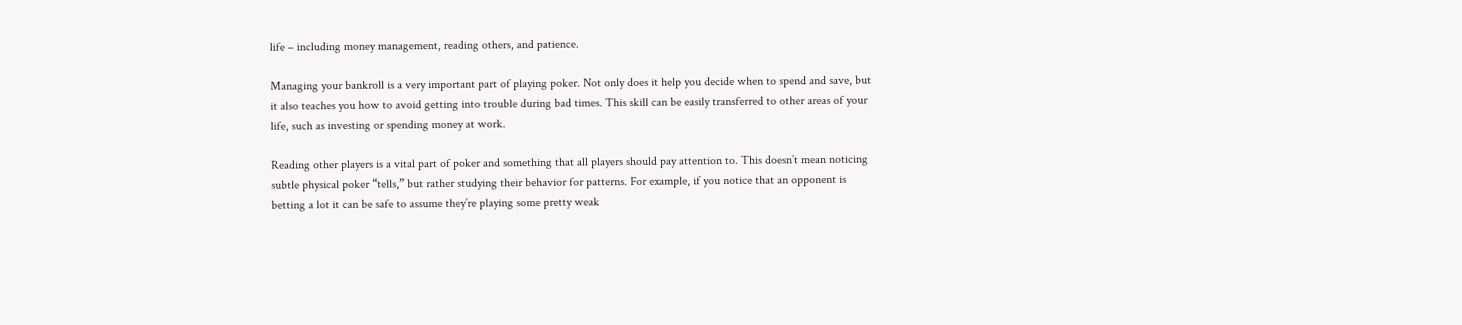life – including money management, reading others, and patience.

Managing your bankroll is a very important part of playing poker. Not only does it help you decide when to spend and save, but it also teaches you how to avoid getting into trouble during bad times. This skill can be easily transferred to other areas of your life, such as investing or spending money at work.

Reading other players is a vital part of poker and something that all players should pay attention to. This doesn’t mean noticing subtle physical poker “tells,” but rather studying their behavior for patterns. For example, if you notice that an opponent is betting a lot it can be safe to assume they’re playing some pretty weak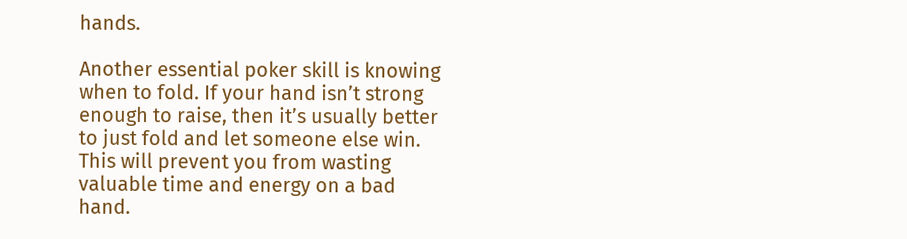hands.

Another essential poker skill is knowing when to fold. If your hand isn’t strong enough to raise, then it’s usually better to just fold and let someone else win. This will prevent you from wasting valuable time and energy on a bad hand.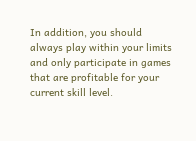In addition, you should always play within your limits and only participate in games that are profitable for your current skill level.